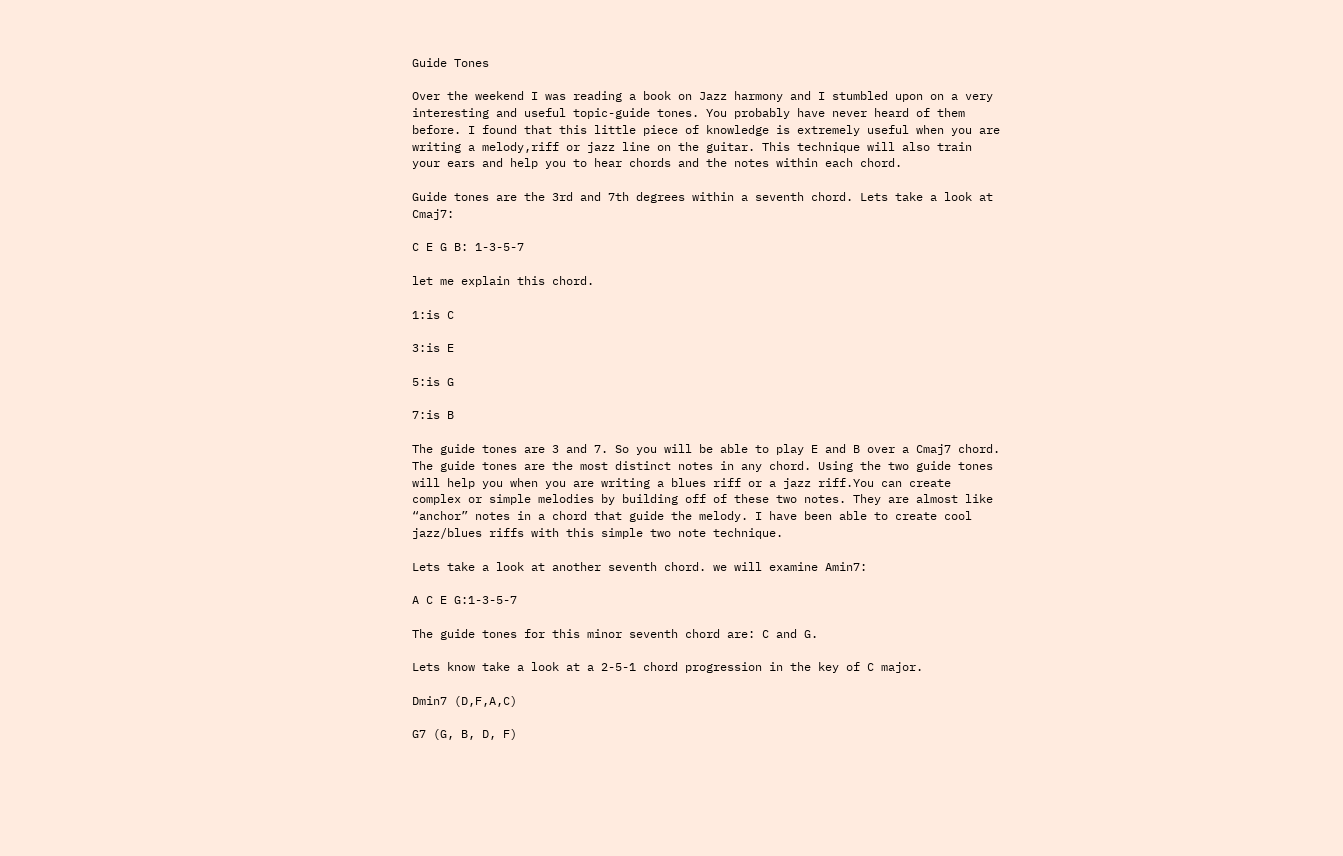Guide Tones

Over the weekend I was reading a book on Jazz harmony and I stumbled upon on a very interesting and useful topic-guide tones. You probably have never heard of them before. I found that this little piece of knowledge is extremely useful when you are writing a melody,riff or jazz line on the guitar. This technique will also train your ears and help you to hear chords and the notes within each chord.

Guide tones are the 3rd and 7th degrees within a seventh chord. Lets take a look at Cmaj7:

C E G B: 1-3-5-7

let me explain this chord.

1:is C

3:is E

5:is G

7:is B

The guide tones are 3 and 7. So you will be able to play E and B over a Cmaj7 chord. The guide tones are the most distinct notes in any chord. Using the two guide tones will help you when you are writing a blues riff or a jazz riff.You can create complex or simple melodies by building off of these two notes. They are almost like “anchor” notes in a chord that guide the melody. I have been able to create cool jazz/blues riffs with this simple two note technique.

Lets take a look at another seventh chord. we will examine Amin7:

A C E G:1-3-5-7

The guide tones for this minor seventh chord are: C and G.

Lets know take a look at a 2-5-1 chord progression in the key of C major.

Dmin7 (D,F,A,C)

G7 (G, B, D, F)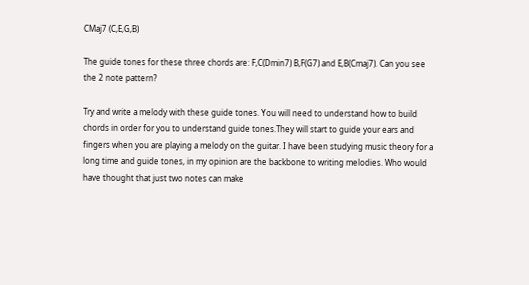CMaj7 (C,E,G,B)

The guide tones for these three chords are: F,C(Dmin7) B,F(G7) and E,B(Cmaj7). Can you see the 2 note pattern?

Try and write a melody with these guide tones. You will need to understand how to build chords in order for you to understand guide tones.They will start to guide your ears and fingers when you are playing a melody on the guitar. I have been studying music theory for a long time and guide tones, in my opinion are the backbone to writing melodies. Who would have thought that just two notes can make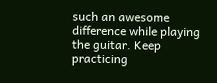such an awesome difference while playing the guitar. Keep practicing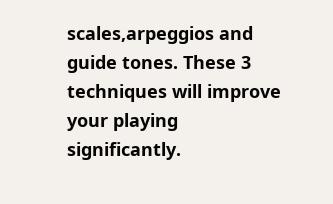scales,arpeggios and guide tones. These 3 techniques will improve your playing significantly.